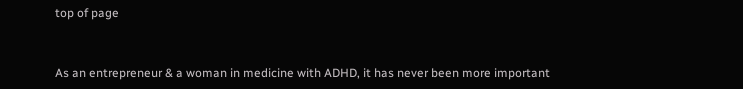top of page


As an entrepreneur & a woman in medicine with ADHD, it has never been more important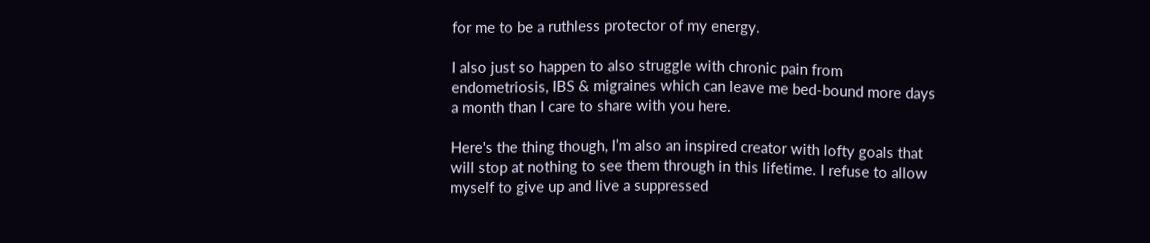for me to be a ruthless protector of my energy.

I also just so happen to also struggle with chronic pain from endometriosis, IBS & migraines which can leave me bed-bound more days a month than I care to share with you here.

Here's the thing though, I’m also an inspired creator with lofty goals that will stop at nothing to see them through in this lifetime. I refuse to allow myself to give up and live a suppressed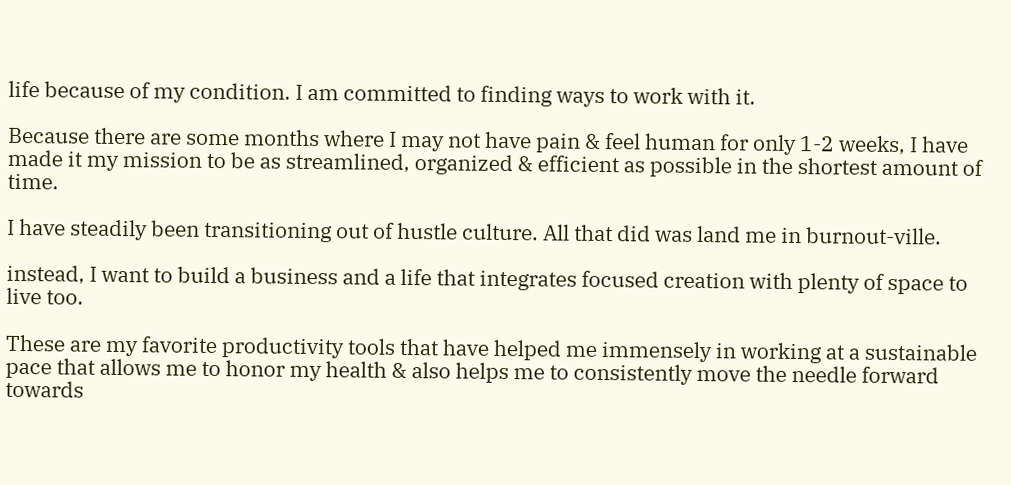life because of my condition. I am committed to finding ways to work with it.

Because there are some months where I may not have pain & feel human for only 1-2 weeks, I have made it my mission to be as streamlined, organized & efficient as possible in the shortest amount of time.

I have steadily been transitioning out of hustle culture. All that did was land me in burnout-ville.

instead, I want to build a business and a life that integrates focused creation with plenty of space to live too.

These are my favorite productivity tools that have helped me immensely in working at a sustainable pace that allows me to honor my health & also helps me to consistently move the needle forward towards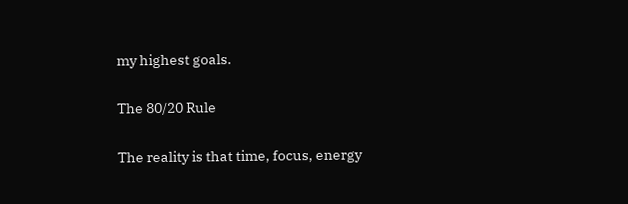my highest goals.

The 80/20 Rule

The reality is that time, focus, energy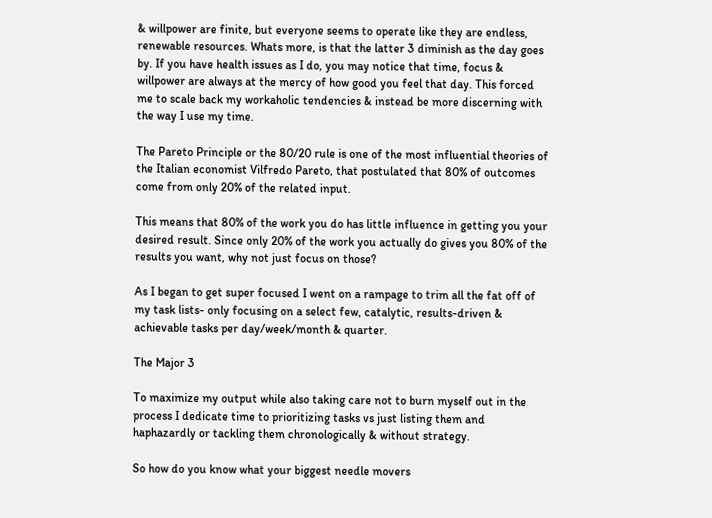& willpower are finite, but everyone seems to operate like they are endless, renewable resources. Whats more, is that the latter 3 diminish as the day goes by. If you have health issues as I do, you may notice that time, focus & willpower are always at the mercy of how good you feel that day. This forced me to scale back my workaholic tendencies & instead be more discerning with the way I use my time.

The Pareto Principle or the 80/20 rule is one of the most influential theories of the Italian economist Vilfredo Pareto, that postulated that 80% of outcomes come from only 20% of the related input.

This means that 80% of the work you do has little influence in getting you your desired result. Since only 20% of the work you actually do gives you 80% of the results you want, why not just focus on those?

As I began to get super focused I went on a rampage to trim all the fat off of my task lists- only focusing on a select few, catalytic, results-driven & achievable tasks per day/week/month & quarter.

The Major 3

To maximize my output while also taking care not to burn myself out in the process I dedicate time to prioritizing tasks vs just listing them and haphazardly or tackling them chronologically & without strategy.

So how do you know what your biggest needle movers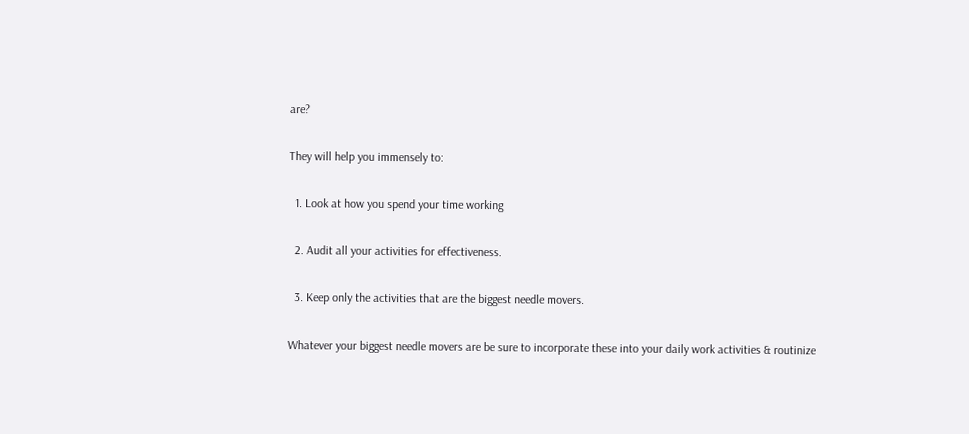are?

They will help you immensely to:

  1. Look at how you spend your time working

  2. Audit all your activities for effectiveness.

  3. Keep only the activities that are the biggest needle movers.

Whatever your biggest needle movers are be sure to incorporate these into your daily work activities & routinize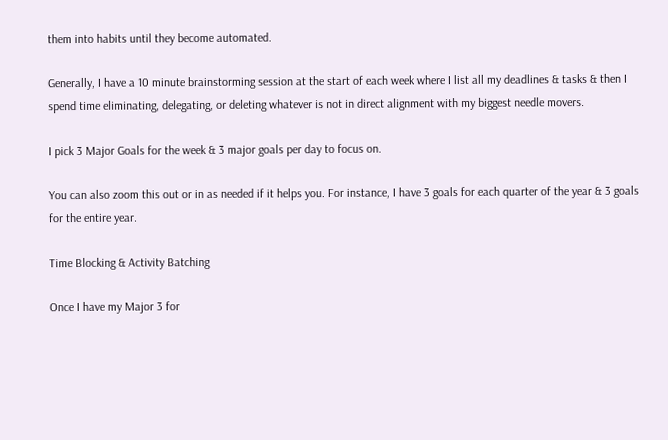them into habits until they become automated.

Generally, I have a 10 minute brainstorming session at the start of each week where I list all my deadlines & tasks & then I spend time eliminating, delegating, or deleting whatever is not in direct alignment with my biggest needle movers.

I pick 3 Major Goals for the week & 3 major goals per day to focus on.

You can also zoom this out or in as needed if it helps you. For instance, I have 3 goals for each quarter of the year & 3 goals for the entire year.

Time Blocking & Activity Batching

Once I have my Major 3 for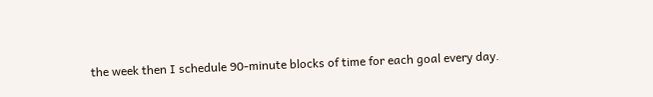the week then I schedule 90-minute blocks of time for each goal every day.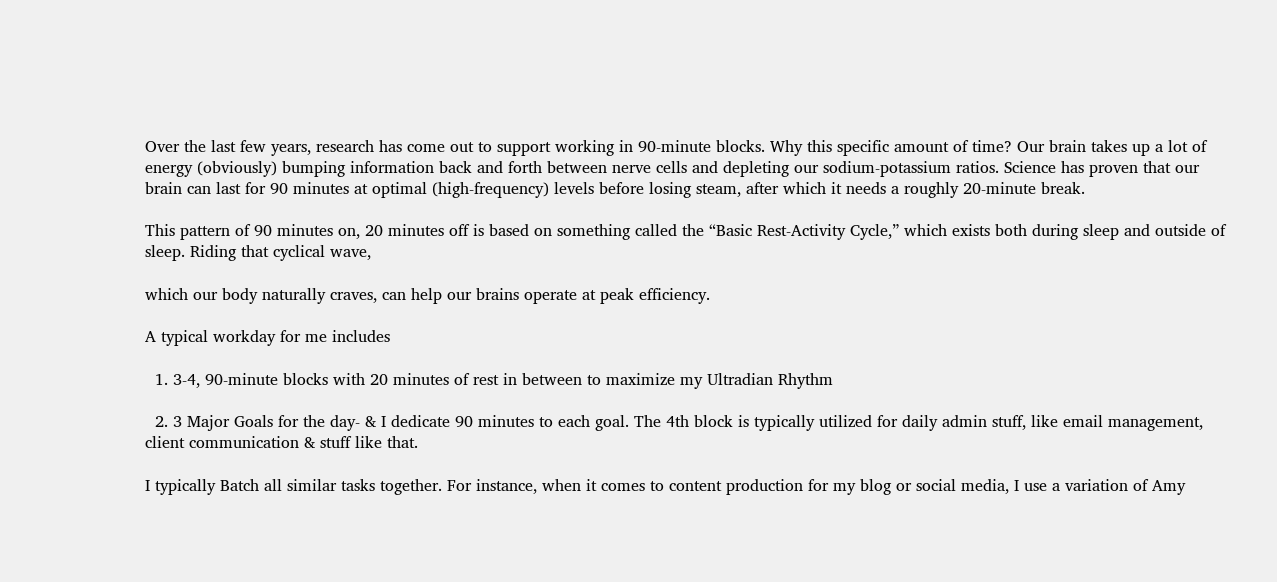Over the last few years, research has come out to support working in 90-minute blocks. Why this specific amount of time? Our brain takes up a lot of energy (obviously) bumping information back and forth between nerve cells and depleting our sodium-potassium ratios. Science has proven that our brain can last for 90 minutes at optimal (high-frequency) levels before losing steam, after which it needs a roughly 20-minute break.

This pattern of 90 minutes on, 20 minutes off is based on something called the “Basic Rest-Activity Cycle,” which exists both during sleep and outside of sleep. Riding that cyclical wave,

which our body naturally craves, can help our brains operate at peak efficiency.

A typical workday for me includes

  1. 3-4, 90-minute blocks with 20 minutes of rest in between to maximize my Ultradian Rhythm

  2. 3 Major Goals for the day- & I dedicate 90 minutes to each goal. The 4th block is typically utilized for daily admin stuff, like email management, client communication & stuff like that.

I typically Batch all similar tasks together. For instance, when it comes to content production for my blog or social media, I use a variation of Amy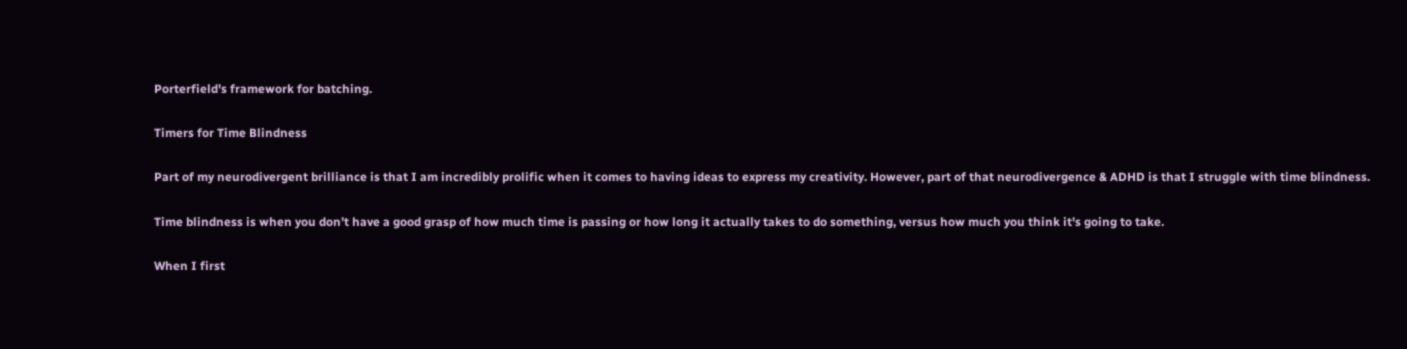Porterfield's framework for batching.

Timers for Time Blindness

Part of my neurodivergent brilliance is that I am incredibly prolific when it comes to having ideas to express my creativity. However, part of that neurodivergence & ADHD is that I struggle with time blindness.

Time blindness is when you don’t have a good grasp of how much time is passing or how long it actually takes to do something, versus how much you think it's going to take.

When I first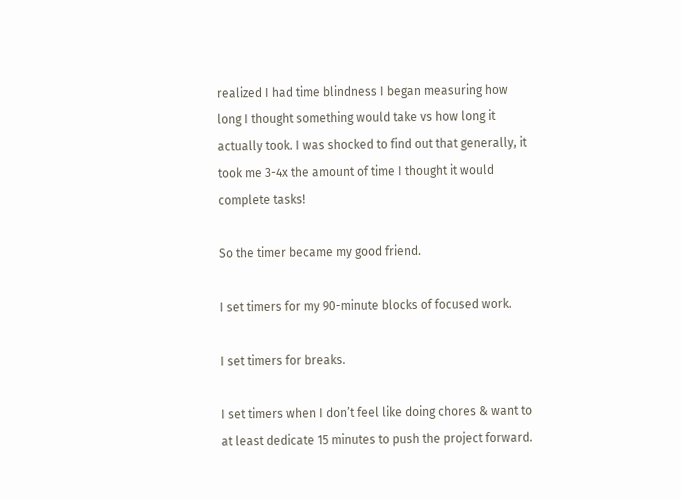realized I had time blindness I began measuring how long I thought something would take vs how long it actually took. I was shocked to find out that generally, it took me 3-4x the amount of time I thought it would complete tasks!

So the timer became my good friend.

I set timers for my 90-minute blocks of focused work.

I set timers for breaks.

I set timers when I don’t feel like doing chores & want to at least dedicate 15 minutes to push the project forward.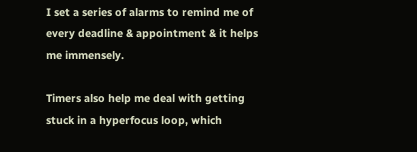I set a series of alarms to remind me of every deadline & appointment & it helps me immensely.

Timers also help me deal with getting stuck in a hyperfocus loop, which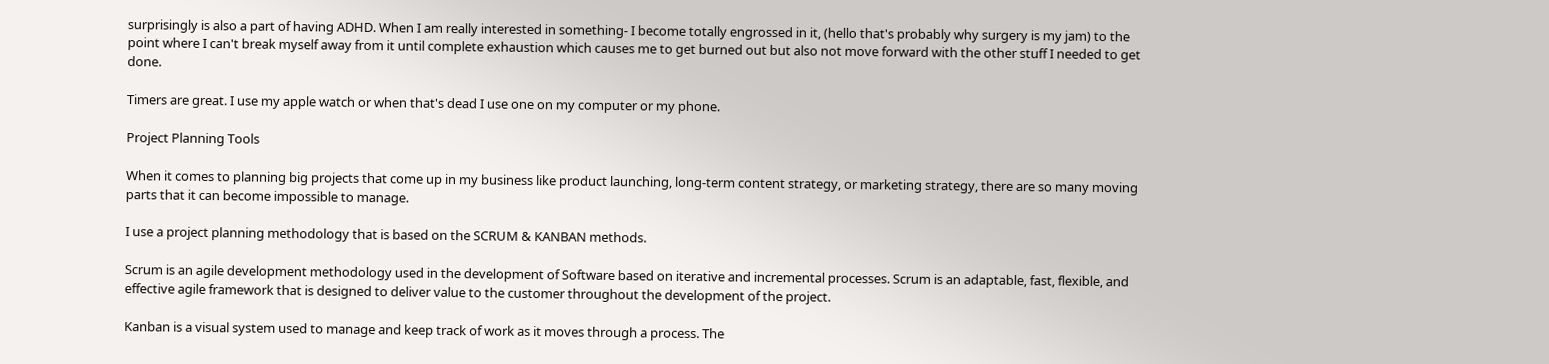surprisingly is also a part of having ADHD. When I am really interested in something- I become totally engrossed in it, (hello that's probably why surgery is my jam) to the point where I can't break myself away from it until complete exhaustion which causes me to get burned out but also not move forward with the other stuff I needed to get done.

Timers are great. I use my apple watch or when that's dead I use one on my computer or my phone.

Project Planning Tools

When it comes to planning big projects that come up in my business like product launching, long-term content strategy, or marketing strategy, there are so many moving parts that it can become impossible to manage.

I use a project planning methodology that is based on the SCRUM & KANBAN methods.

Scrum is an agile development methodology used in the development of Software based on iterative and incremental processes. Scrum is an adaptable, fast, flexible, and effective agile framework that is designed to deliver value to the customer throughout the development of the project.

Kanban is a visual system used to manage and keep track of work as it moves through a process. The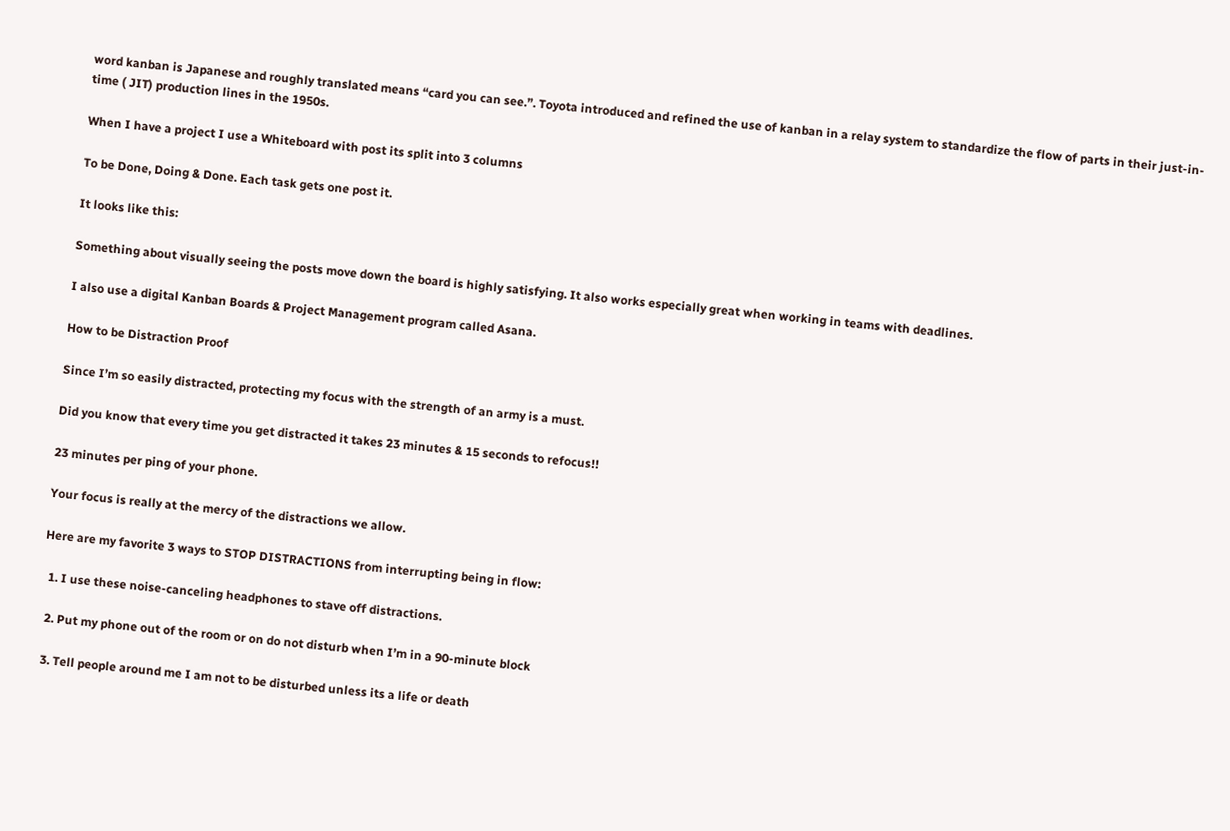word kanban is Japanese and roughly translated means “card you can see.”. Toyota introduced and refined the use of kanban in a relay system to standardize the flow of parts in their just-in-time ( JIT) production lines in the 1950s.

When I have a project I use a Whiteboard with post its split into 3 columns

To be Done, Doing & Done. Each task gets one post it.

It looks like this:

Something about visually seeing the posts move down the board is highly satisfying. It also works especially great when working in teams with deadlines.

I also use a digital Kanban Boards & Project Management program called Asana.

How to be Distraction Proof

Since I’m so easily distracted, protecting my focus with the strength of an army is a must.

Did you know that every time you get distracted it takes 23 minutes & 15 seconds to refocus!!

23 minutes per ping of your phone.

Your focus is really at the mercy of the distractions we allow.

Here are my favorite 3 ways to STOP DISTRACTIONS from interrupting being in flow:

  1. I use these noise-canceling headphones to stave off distractions.

  2. Put my phone out of the room or on do not disturb when I’m in a 90-minute block

  3. Tell people around me I am not to be disturbed unless its a life or death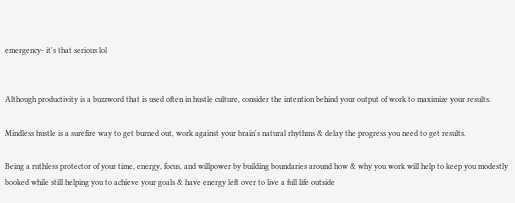emergency- it's that serious lol


Although productivity is a buzzword that is used often in hustle culture, consider the intention behind your output of work to maximize your results.

Mindless hustle is a surefire way to get burned out, work against your brain's natural rhythms & delay the progress you need to get results.

Being a ruthless protector of your time, energy, focus, and willpower by building boundaries around how & why you work will help to keep you modestly booked while still helping you to achieve your goals & have energy left over to live a full life outside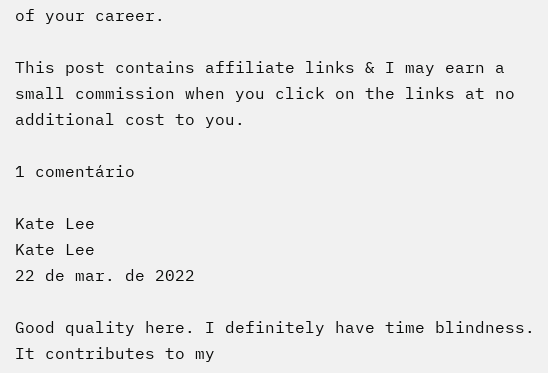of your career.

This post contains affiliate links & I may earn a small commission when you click on the links at no additional cost to you.

1 comentário

Kate Lee
Kate Lee
22 de mar. de 2022

Good quality here. I definitely have time blindness. It contributes to my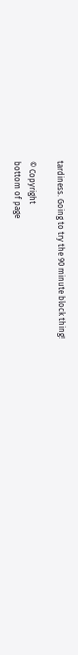tardiness. Going to try the 90 minute block thing!

© Copyright
bottom of page